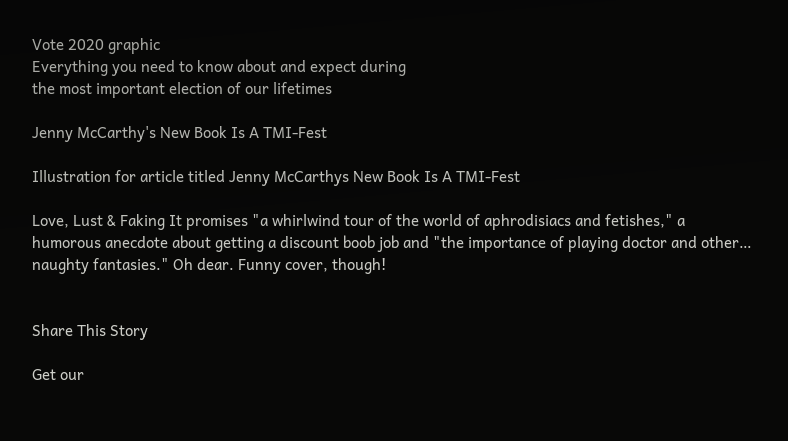Vote 2020 graphic
Everything you need to know about and expect during
the most important election of our lifetimes

Jenny McCarthy's New Book Is A TMI-Fest

Illustration for article titled Jenny McCarthys New Book Is A TMI-Fest

Love, Lust & Faking It promises "a whirlwind tour of the world of aphrodisiacs and fetishes," a humorous anecdote about getting a discount boob job and "the importance of playing doctor and other… naughty fantasies." Oh dear. Funny cover, though!


Share This Story

Get our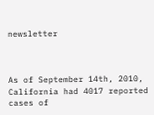newsletter



As of September 14th, 2010, California had 4017 reported cases of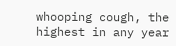whooping cough, the highest in any year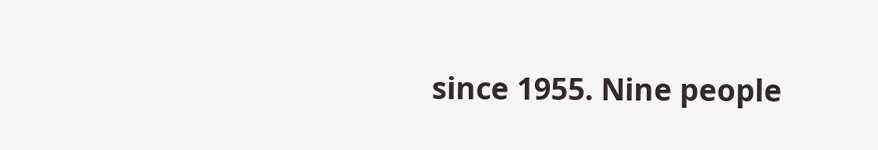since 1955. Nine people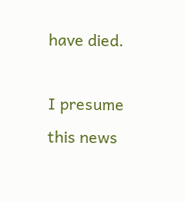have died.

I presume this news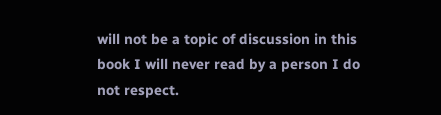will not be a topic of discussion in this book I will never read by a person I do not respect.